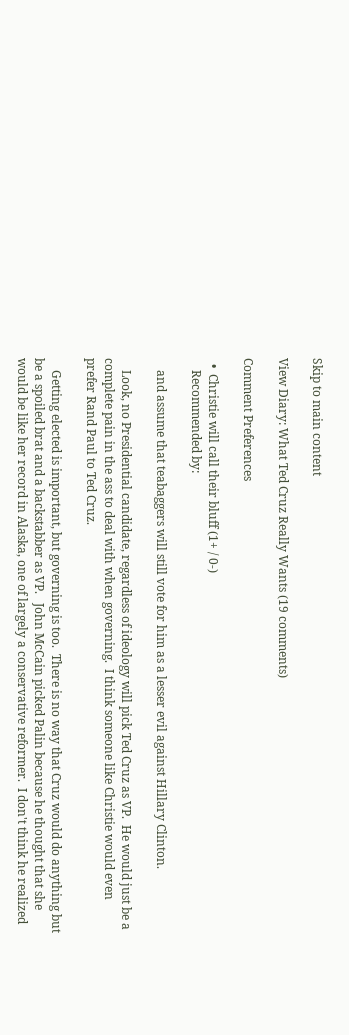Skip to main content

View Diary: What Ted Cruz Really Wants (19 comments)

Comment Preferences

  •  Christie will call their bluff (1+ / 0-)
    Recommended by:

    and assume that teabaggers will still vote for him as a lesser evil against Hillary Clinton.

    Look, no Presidential candidate, regardless of ideology will pick Ted Cruz as VP.  He would just be a complete pain in the ass to deal with when governing.  I think someone like Christie would even prefer Rand Paul to Ted Cruz.

    Getting elected is important, but governing is too.  There is no way that Cruz would do anything but be a spoiled brat and a backstabber as VP.   John McCain picked Palin because he thought that she would be like her record in Alaska, one of largely a conservative reformer.  I don't think he realized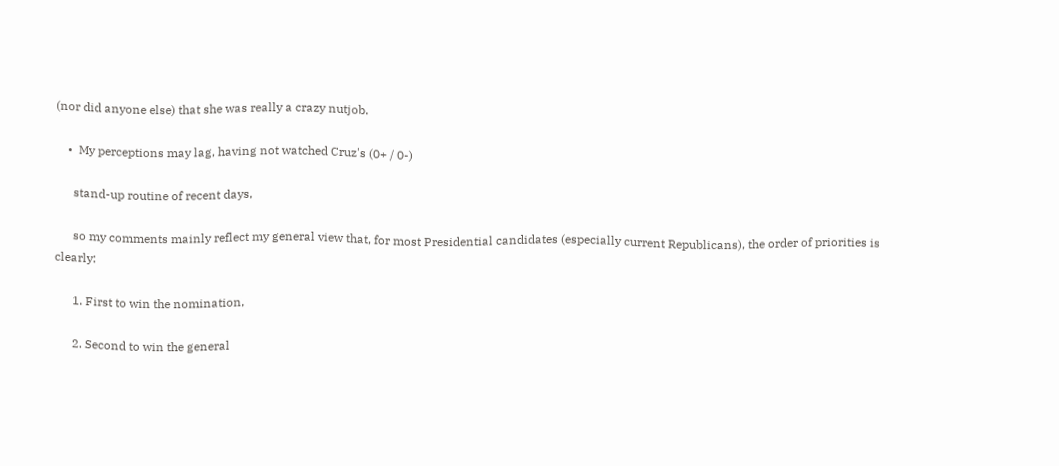(nor did anyone else) that she was really a crazy nutjob.

    •  My perceptions may lag, having not watched Cruz's (0+ / 0-)

      stand-up routine of recent days,

      so my comments mainly reflect my general view that, for most Presidential candidates (especially current Republicans), the order of priorities is clearly:

      1. First to win the nomination,

      2. Second to win the general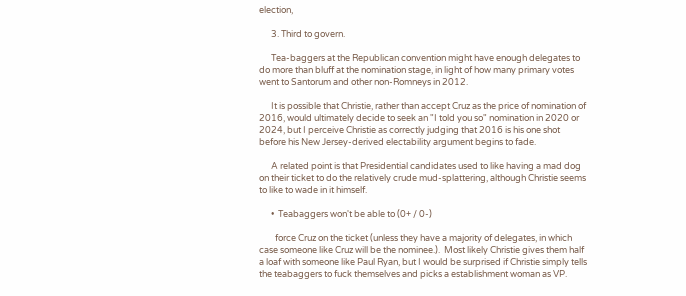election,

      3. Third to govern.

      Tea-baggers at the Republican convention might have enough delegates to do more than bluff at the nomination stage, in light of how many primary votes went to Santorum and other non-Romneys in 2012.

      It is possible that Christie, rather than accept Cruz as the price of nomination of 2016, would ultimately decide to seek an "I told you so" nomination in 2020 or 2024, but I perceive Christie as correctly judging that 2016 is his one shot before his New Jersey-derived electability argument begins to fade.

      A related point is that Presidential candidates used to like having a mad dog on their ticket to do the relatively crude mud-splattering, although Christie seems to like to wade in it himself.

      •  Teabaggers won't be able to (0+ / 0-)

        force Cruz on the ticket (unless they have a majority of delegates, in which case someone like Cruz will be the nominee.).  Most likely Christie gives them half a loaf with someone like Paul Ryan, but I would be surprised if Christie simply tells the teabaggers to fuck themselves and picks a establishment woman as VP.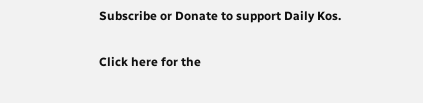Subscribe or Donate to support Daily Kos.

Click here for the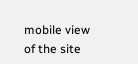mobile view of the site